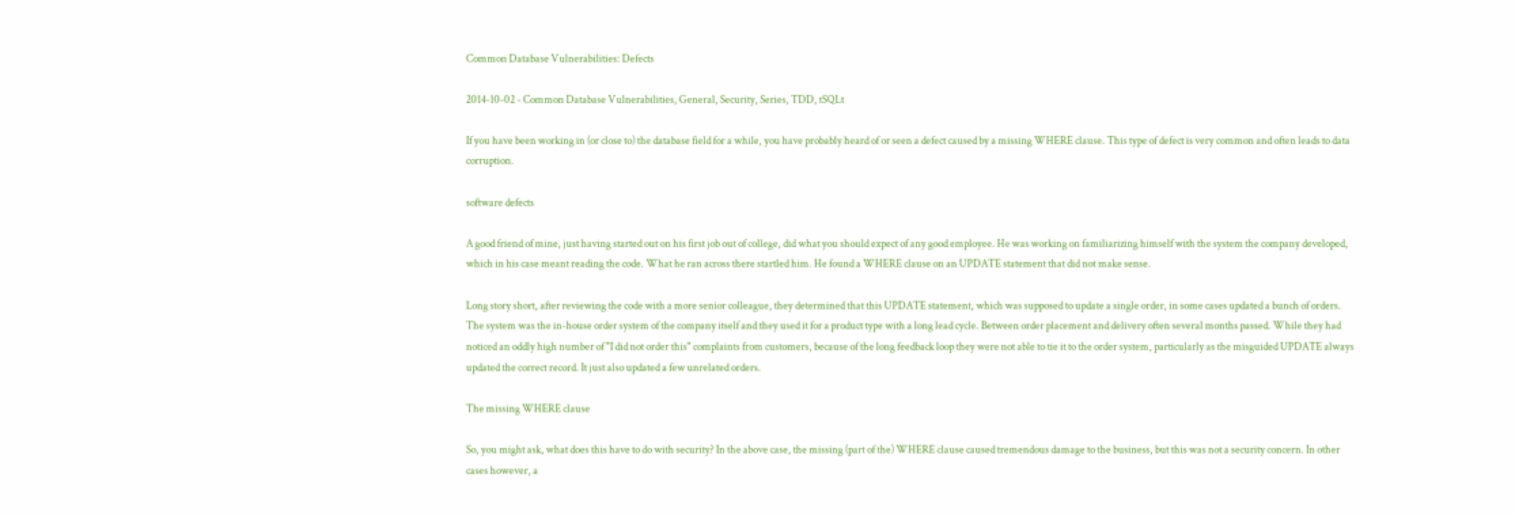Common Database Vulnerabilities: Defects

2014-10-02 - Common Database Vulnerabilities, General, Security, Series, TDD, tSQLt

If you have been working in (or close to) the database field for a while, you have probably heard of or seen a defect caused by a missing WHERE clause. This type of defect is very common and often leads to data corruption.

software defects

A good friend of mine, just having started out on his first job out of college, did what you should expect of any good employee. He was working on familiarizing himself with the system the company developed, which in his case meant reading the code. What he ran across there startled him. He found a WHERE clause on an UPDATE statement that did not make sense.

Long story short, after reviewing the code with a more senior colleague, they determined that this UPDATE statement, which was supposed to update a single order, in some cases updated a bunch of orders. The system was the in-house order system of the company itself and they used it for a product type with a long lead cycle. Between order placement and delivery often several months passed. While they had noticed an oddly high number of "I did not order this" complaints from customers, because of the long feedback loop they were not able to tie it to the order system, particularly as the misguided UPDATE always updated the correct record. It just also updated a few unrelated orders.

The missing WHERE clause

So, you might ask, what does this have to do with security? In the above case, the missing (part of the) WHERE clause caused tremendous damage to the business, but this was not a security concern. In other cases however, a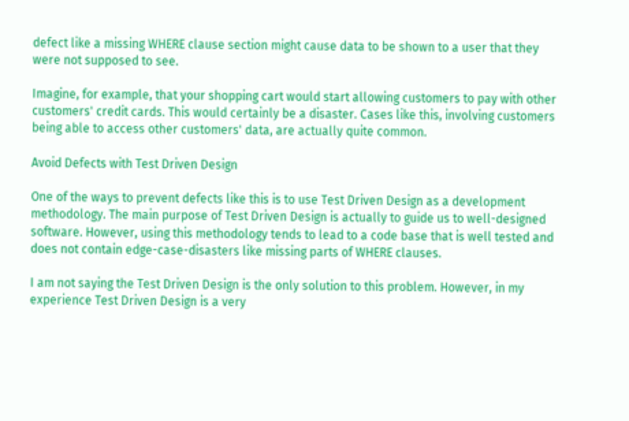defect like a missing WHERE clause section might cause data to be shown to a user that they were not supposed to see.

Imagine, for example, that your shopping cart would start allowing customers to pay with other customers' credit cards. This would certainly be a disaster. Cases like this, involving customers being able to access other customers' data, are actually quite common.

Avoid Defects with Test Driven Design

One of the ways to prevent defects like this is to use Test Driven Design as a development methodology. The main purpose of Test Driven Design is actually to guide us to well-designed software. However, using this methodology tends to lead to a code base that is well tested and does not contain edge-case-disasters like missing parts of WHERE clauses.

I am not saying the Test Driven Design is the only solution to this problem. However, in my experience Test Driven Design is a very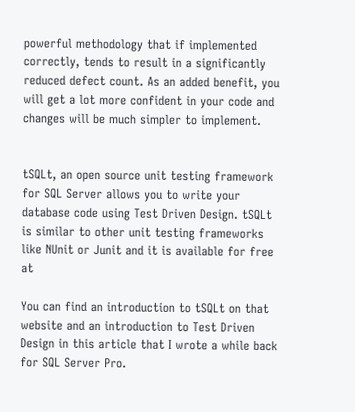powerful methodology that if implemented correctly, tends to result in a significantly reduced defect count. As an added benefit, you will get a lot more confident in your code and changes will be much simpler to implement.


tSQLt, an open source unit testing framework for SQL Server allows you to write your database code using Test Driven Design. tSQLt is similar to other unit testing frameworks like NUnit or Junit and it is available for free at

You can find an introduction to tSQLt on that website and an introduction to Test Driven Design in this article that I wrote a while back for SQL Server Pro.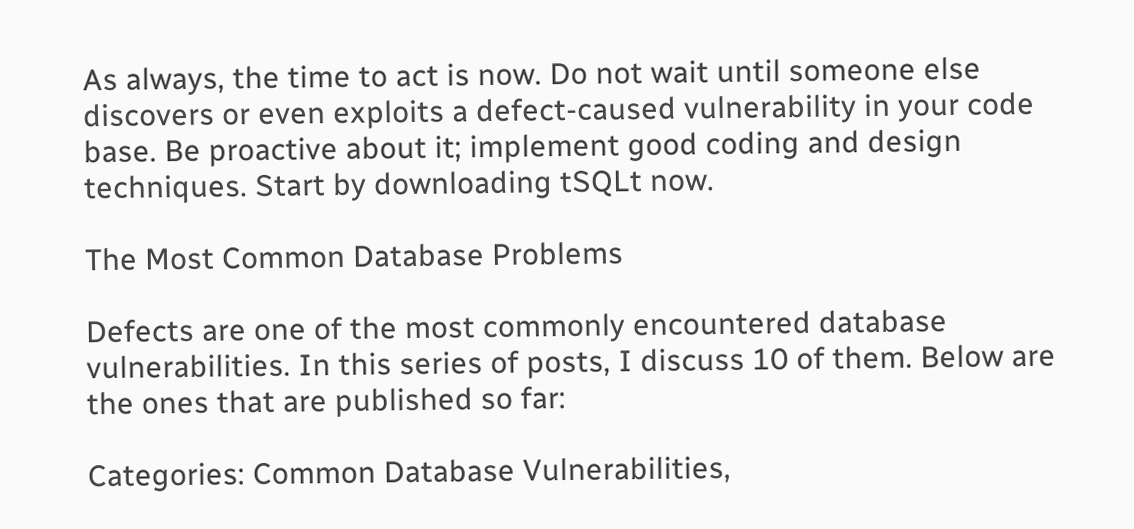As always, the time to act is now. Do not wait until someone else discovers or even exploits a defect-caused vulnerability in your code base. Be proactive about it; implement good coding and design techniques. Start by downloading tSQLt now.

The Most Common Database Problems

Defects are one of the most commonly encountered database vulnerabilities. In this series of posts, I discuss 10 of them. Below are the ones that are published so far:

Categories: Common Database Vulnerabilities,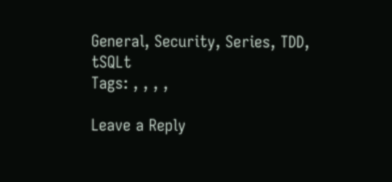General, Security, Series, TDD, tSQLt
Tags: , , , ,

Leave a Reply